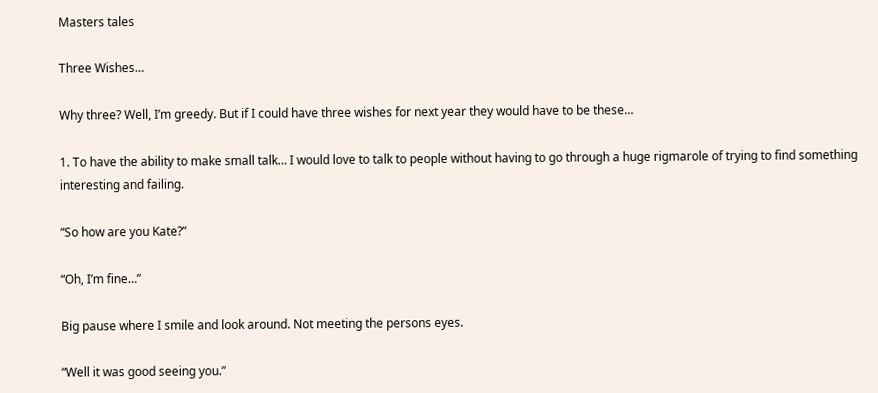Masters tales

Three Wishes…

Why three? Well, I’m greedy. But if I could have three wishes for next year they would have to be these…

1. To have the ability to make small talk… I would love to talk to people without having to go through a huge rigmarole of trying to find something interesting and failing.

“So how are you Kate?”

“Oh, I’m fine…”

Big pause where I smile and look around. Not meeting the persons eyes.

“Well it was good seeing you.”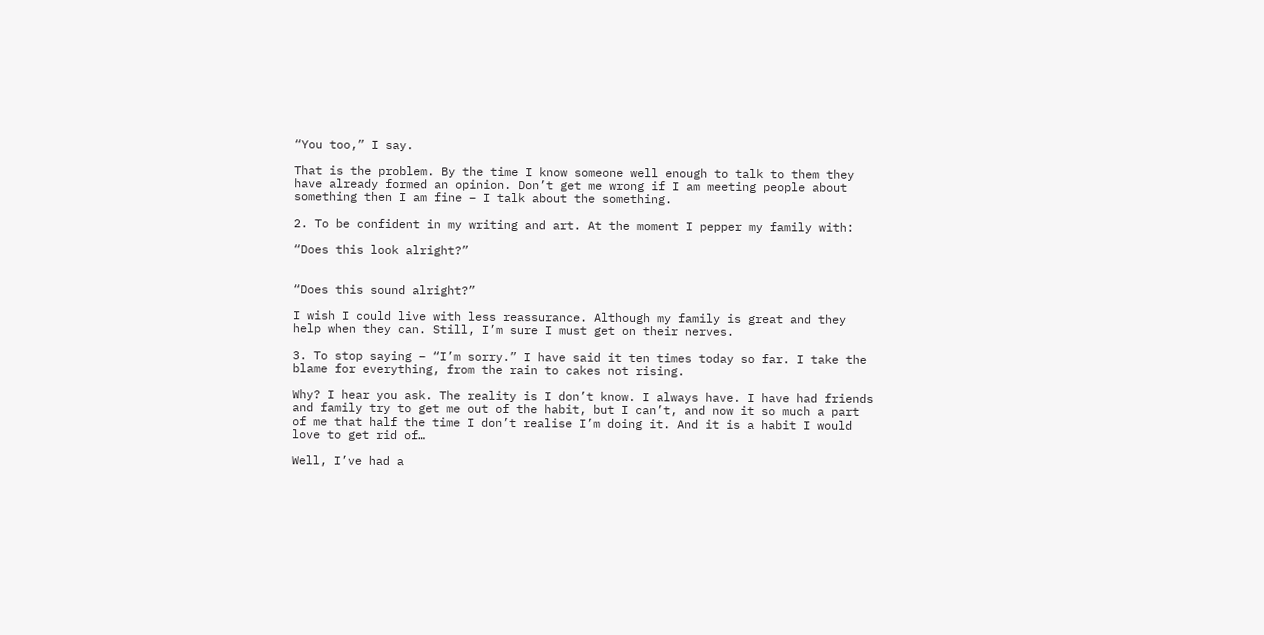“You too,” I say.

That is the problem. By the time I know someone well enough to talk to them they have already formed an opinion. Don’t get me wrong if I am meeting people about something then I am fine – I talk about the something.

2. To be confident in my writing and art. At the moment I pepper my family with:

“Does this look alright?”


“Does this sound alright?”

I wish I could live with less reassurance. Although my family is great and they help when they can. Still, I’m sure I must get on their nerves.

3. To stop saying – “I’m sorry.” I have said it ten times today so far. I take the blame for everything, from the rain to cakes not rising.

Why? I hear you ask. The reality is I don’t know. I always have. I have had friends and family try to get me out of the habit, but I can’t, and now it so much a part of me that half the time I don’t realise I’m doing it. And it is a habit I would love to get rid of…

Well, I’ve had a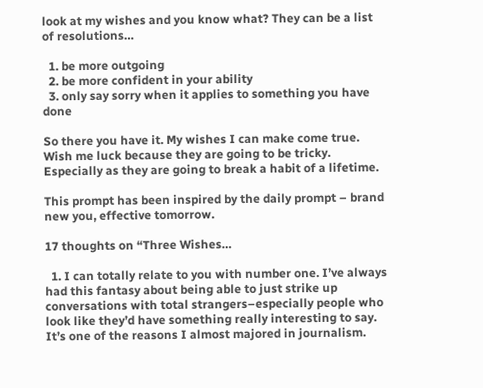look at my wishes and you know what? They can be a list of resolutions…

  1. be more outgoing
  2. be more confident in your ability
  3. only say sorry when it applies to something you have done

So there you have it. My wishes I can make come true. Wish me luck because they are going to be tricky. Especially as they are going to break a habit of a lifetime.

This prompt has been inspired by the daily prompt – brand new you, effective tomorrow.

17 thoughts on “Three Wishes…

  1. I can totally relate to you with number one. I’ve always had this fantasy about being able to just strike up conversations with total strangers–especially people who look like they’d have something really interesting to say. It’s one of the reasons I almost majored in journalism.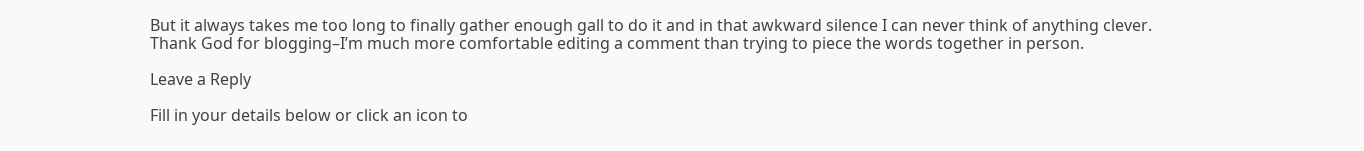But it always takes me too long to finally gather enough gall to do it and in that awkward silence I can never think of anything clever. Thank God for blogging–I’m much more comfortable editing a comment than trying to piece the words together in person.

Leave a Reply

Fill in your details below or click an icon to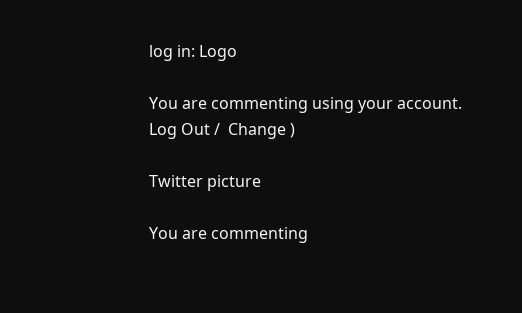log in: Logo

You are commenting using your account. Log Out /  Change )

Twitter picture

You are commenting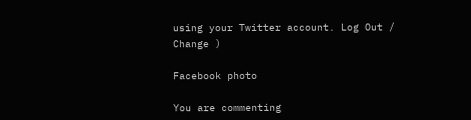using your Twitter account. Log Out /  Change )

Facebook photo

You are commenting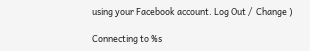using your Facebook account. Log Out /  Change )

Connecting to %s